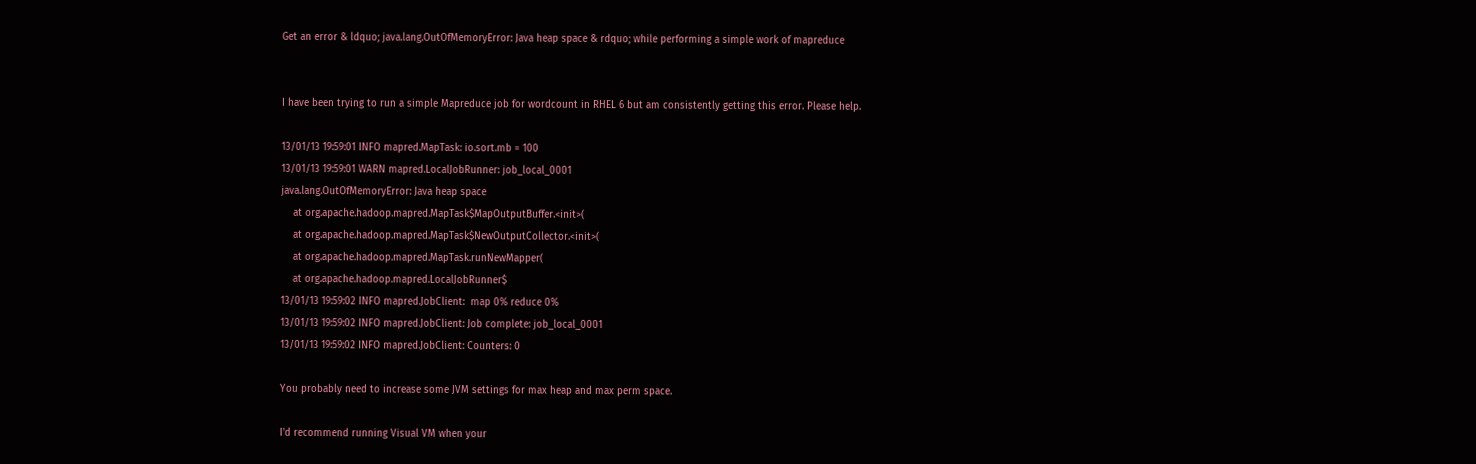Get an error & ldquo; java.lang.OutOfMemoryError: Java heap space & rdquo; while performing a simple work of mapreduce


I have been trying to run a simple Mapreduce job for wordcount in RHEL 6 but am consistently getting this error. Please help.

13/01/13 19:59:01 INFO mapred.MapTask: io.sort.mb = 100
13/01/13 19:59:01 WARN mapred.LocalJobRunner: job_local_0001
java.lang.OutOfMemoryError: Java heap space
    at org.apache.hadoop.mapred.MapTask$MapOutputBuffer.<init>(
    at org.apache.hadoop.mapred.MapTask$NewOutputCollector.<init>(
    at org.apache.hadoop.mapred.MapTask.runNewMapper(
    at org.apache.hadoop.mapred.LocalJobRunner$
13/01/13 19:59:02 INFO mapred.JobClient:  map 0% reduce 0%
13/01/13 19:59:02 INFO mapred.JobClient: Job complete: job_local_0001
13/01/13 19:59:02 INFO mapred.JobClient: Counters: 0

You probably need to increase some JVM settings for max heap and max perm space.

I'd recommend running Visual VM when your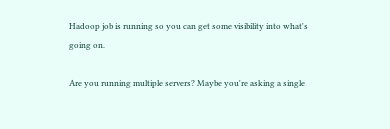Hadoop job is running so you can get some visibility into what's going on.

Are you running multiple servers? Maybe you're asking a single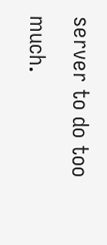server to do too much.